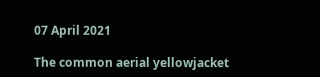07 April 2021

The common aerial yellowjacket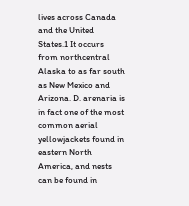lives across Canada and the United States.1 It occurs from northcentral Alaska to as far south as New Mexico and Arizona. D. arenaria is in fact one of the most common aerial yellowjackets found in eastern North America, and nests can be found in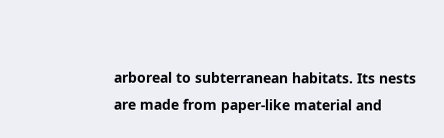arboreal to subterranean habitats. Its nests are made from paper-like material and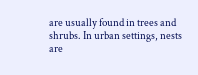are usually found in trees and shrubs. In urban settings, nests are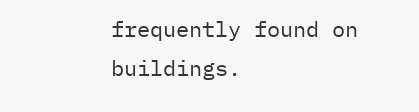frequently found on buildings.